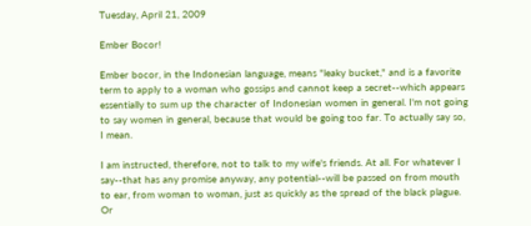Tuesday, April 21, 2009

Ember Bocor!

Ember bocor, in the Indonesian language, means "leaky bucket," and is a favorite term to apply to a woman who gossips and cannot keep a secret--which appears essentially to sum up the character of Indonesian women in general. I'm not going to say women in general, because that would be going too far. To actually say so, I mean.

I am instructed, therefore, not to talk to my wife's friends. At all. For whatever I say--that has any promise anyway, any potential--will be passed on from mouth to ear, from woman to woman, just as quickly as the spread of the black plague. Or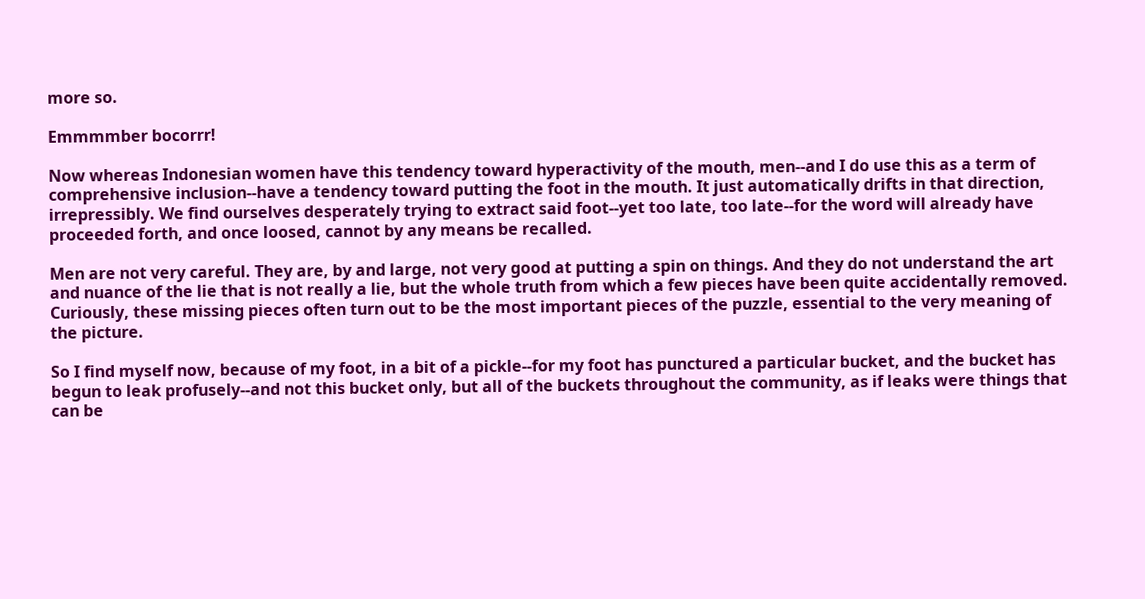more so.

Emmmmber bocorrr!

Now whereas Indonesian women have this tendency toward hyperactivity of the mouth, men--and I do use this as a term of comprehensive inclusion--have a tendency toward putting the foot in the mouth. It just automatically drifts in that direction, irrepressibly. We find ourselves desperately trying to extract said foot--yet too late, too late--for the word will already have proceeded forth, and once loosed, cannot by any means be recalled.

Men are not very careful. They are, by and large, not very good at putting a spin on things. And they do not understand the art and nuance of the lie that is not really a lie, but the whole truth from which a few pieces have been quite accidentally removed. Curiously, these missing pieces often turn out to be the most important pieces of the puzzle, essential to the very meaning of the picture.

So I find myself now, because of my foot, in a bit of a pickle--for my foot has punctured a particular bucket, and the bucket has begun to leak profusely--and not this bucket only, but all of the buckets throughout the community, as if leaks were things that can be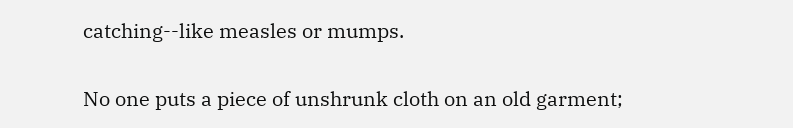catching--like measles or mumps.

No one puts a piece of unshrunk cloth on an old garment;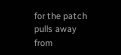for the patch pulls away from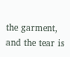the garment, and the tear is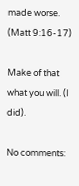made worse. (Matt 9:16-17)

Make of that what you will. (I did).

No comments: